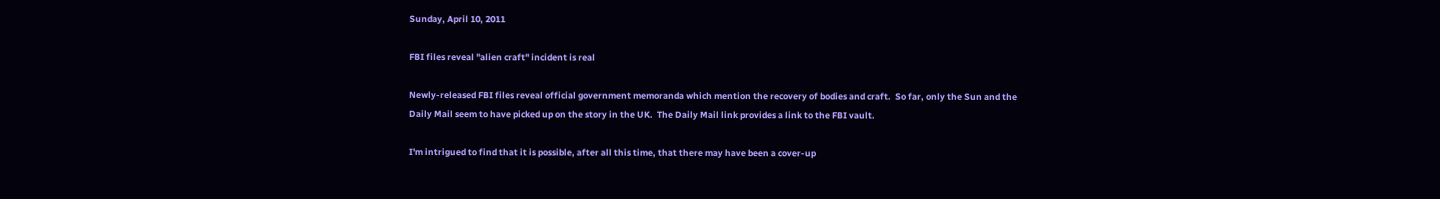Sunday, April 10, 2011

FBI files reveal "alien craft" incident is real

Newly-released FBI files reveal official government memoranda which mention the recovery of bodies and craft.  So far, only the Sun and the Daily Mail seem to have picked up on the story in the UK.  The Daily Mail link provides a link to the FBI vault.

I'm intrigued to find that it is possible, after all this time, that there may have been a cover-up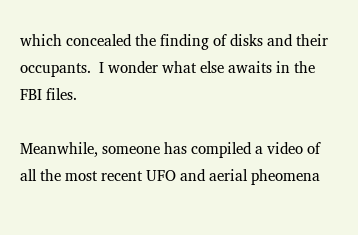which concealed the finding of disks and their occupants.  I wonder what else awaits in the FBI files.

Meanwhile, someone has compiled a video of all the most recent UFO and aerial pheomena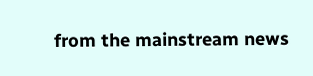from the mainstream news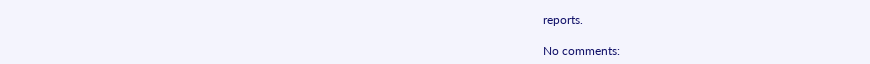reports.

No comments: